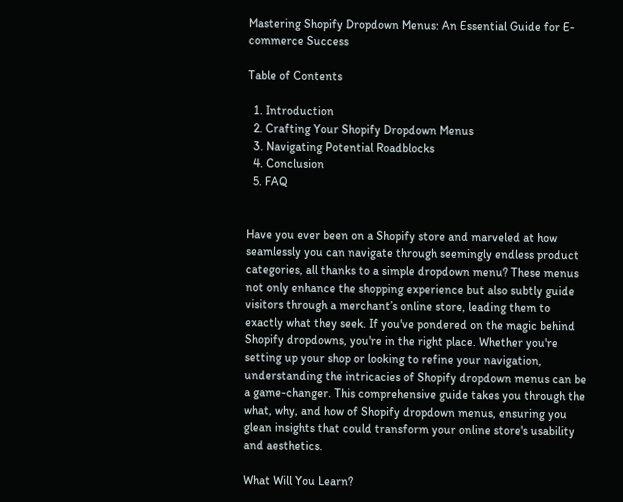Mastering Shopify Dropdown Menus: An Essential Guide for E-commerce Success

Table of Contents

  1. Introduction
  2. Crafting Your Shopify Dropdown Menus
  3. Navigating Potential Roadblocks
  4. Conclusion
  5. FAQ


Have you ever been on a Shopify store and marveled at how seamlessly you can navigate through seemingly endless product categories, all thanks to a simple dropdown menu? These menus not only enhance the shopping experience but also subtly guide visitors through a merchant’s online store, leading them to exactly what they seek. If you've pondered on the magic behind Shopify dropdowns, you're in the right place. Whether you're setting up your shop or looking to refine your navigation, understanding the intricacies of Shopify dropdown menus can be a game-changer. This comprehensive guide takes you through the what, why, and how of Shopify dropdown menus, ensuring you glean insights that could transform your online store's usability and aesthetics.

What Will You Learn?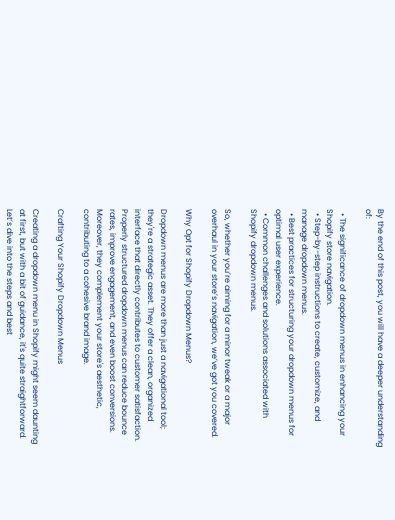By the end of this post, you will have a deeper understanding of:

  • The significance of dropdown menus in enhancing your Shopify store navigation.
  • Step-by-step instructions to create, customize, and manage dropdown menus.
  • Best practices for structuring your dropdown menus for optimal user experience.
  • Common challenges and solutions associated with Shopify dropdown menus.

So, whether you’re aiming for a minor tweak or a major overhaul in your store’s navigation, we’ve got you covered.

Why Opt for Shopify Dropdown Menus?

Dropdown menus are more than just a navigational tool; they're a strategic asset. They offer a clean, organized interface that directly contributes to customer satisfaction. Properly structured dropdown menus can reduce bounce rates, improve engagement, and even boost conversions. Moreover, they complement your store's aesthetic, contributing to a cohesive brand image.

Crafting Your Shopify Dropdown Menus

Creating a dropdown menu in Shopify might seem daunting at first, but with a bit of guidance, it's quite straightforward. Let’s dive into the steps and best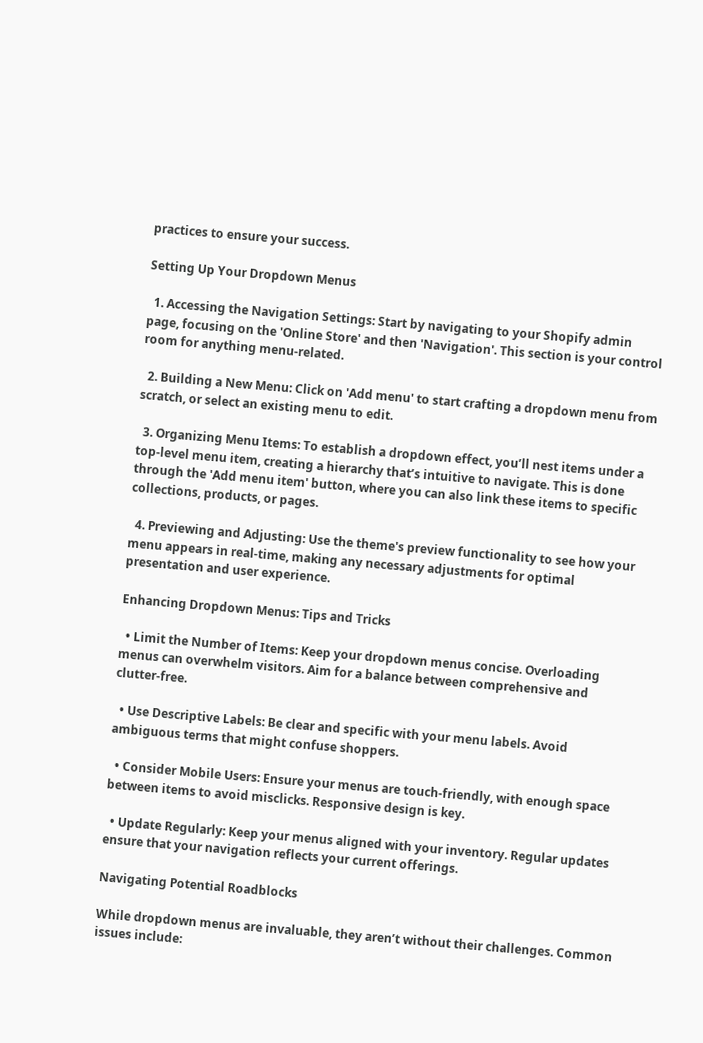practices to ensure your success.

Setting Up Your Dropdown Menus

  1. Accessing the Navigation Settings: Start by navigating to your Shopify admin page, focusing on the 'Online Store' and then 'Navigation'. This section is your control room for anything menu-related.

  2. Building a New Menu: Click on 'Add menu' to start crafting a dropdown menu from scratch, or select an existing menu to edit.

  3. Organizing Menu Items: To establish a dropdown effect, you’ll nest items under a top-level menu item, creating a hierarchy that’s intuitive to navigate. This is done through the 'Add menu item' button, where you can also link these items to specific collections, products, or pages.

  4. Previewing and Adjusting: Use the theme's preview functionality to see how your menu appears in real-time, making any necessary adjustments for optimal presentation and user experience.

Enhancing Dropdown Menus: Tips and Tricks

  • Limit the Number of Items: Keep your dropdown menus concise. Overloading menus can overwhelm visitors. Aim for a balance between comprehensive and clutter-free.

  • Use Descriptive Labels: Be clear and specific with your menu labels. Avoid ambiguous terms that might confuse shoppers.

  • Consider Mobile Users: Ensure your menus are touch-friendly, with enough space between items to avoid misclicks. Responsive design is key.

  • Update Regularly: Keep your menus aligned with your inventory. Regular updates ensure that your navigation reflects your current offerings.

Navigating Potential Roadblocks

While dropdown menus are invaluable, they aren’t without their challenges. Common issues include: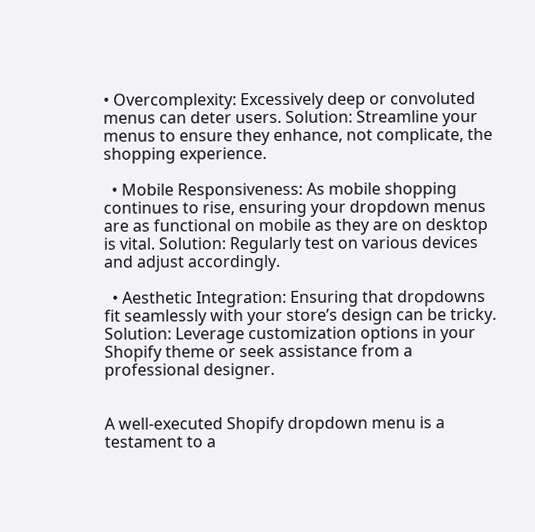• Overcomplexity: Excessively deep or convoluted menus can deter users. Solution: Streamline your menus to ensure they enhance, not complicate, the shopping experience.

  • Mobile Responsiveness: As mobile shopping continues to rise, ensuring your dropdown menus are as functional on mobile as they are on desktop is vital. Solution: Regularly test on various devices and adjust accordingly.

  • Aesthetic Integration: Ensuring that dropdowns fit seamlessly with your store’s design can be tricky. Solution: Leverage customization options in your Shopify theme or seek assistance from a professional designer.


A well-executed Shopify dropdown menu is a testament to a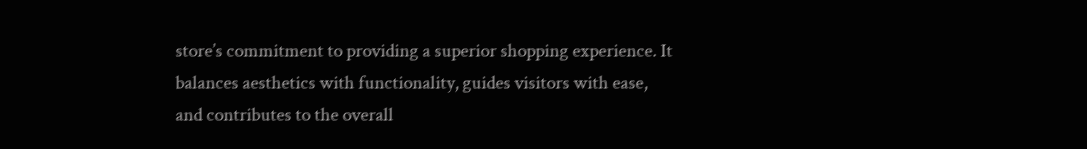store’s commitment to providing a superior shopping experience. It balances aesthetics with functionality, guides visitors with ease, and contributes to the overall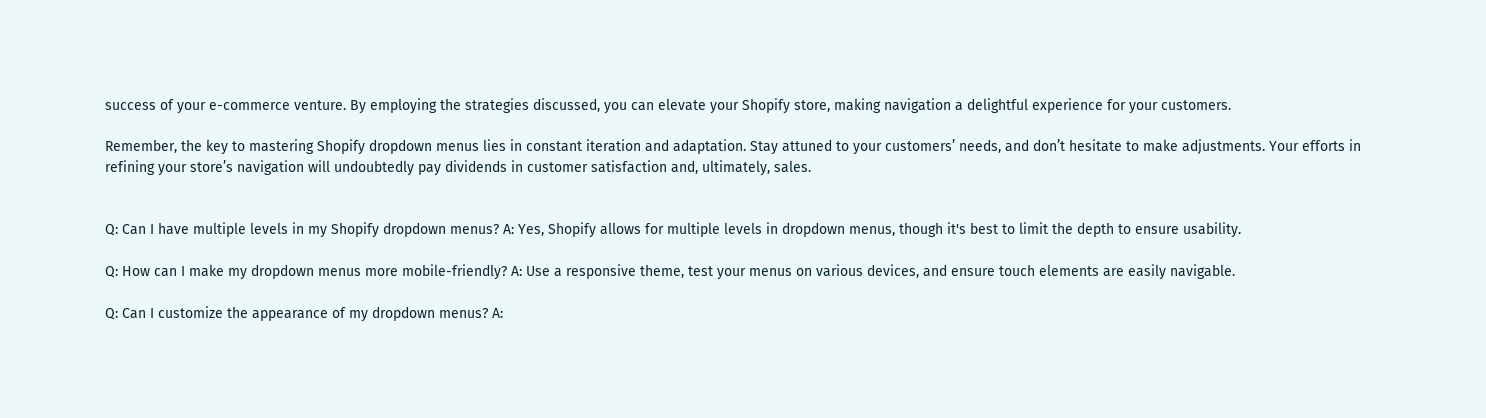success of your e-commerce venture. By employing the strategies discussed, you can elevate your Shopify store, making navigation a delightful experience for your customers.

Remember, the key to mastering Shopify dropdown menus lies in constant iteration and adaptation. Stay attuned to your customers’ needs, and don’t hesitate to make adjustments. Your efforts in refining your store’s navigation will undoubtedly pay dividends in customer satisfaction and, ultimately, sales.


Q: Can I have multiple levels in my Shopify dropdown menus? A: Yes, Shopify allows for multiple levels in dropdown menus, though it's best to limit the depth to ensure usability.

Q: How can I make my dropdown menus more mobile-friendly? A: Use a responsive theme, test your menus on various devices, and ensure touch elements are easily navigable.

Q: Can I customize the appearance of my dropdown menus? A: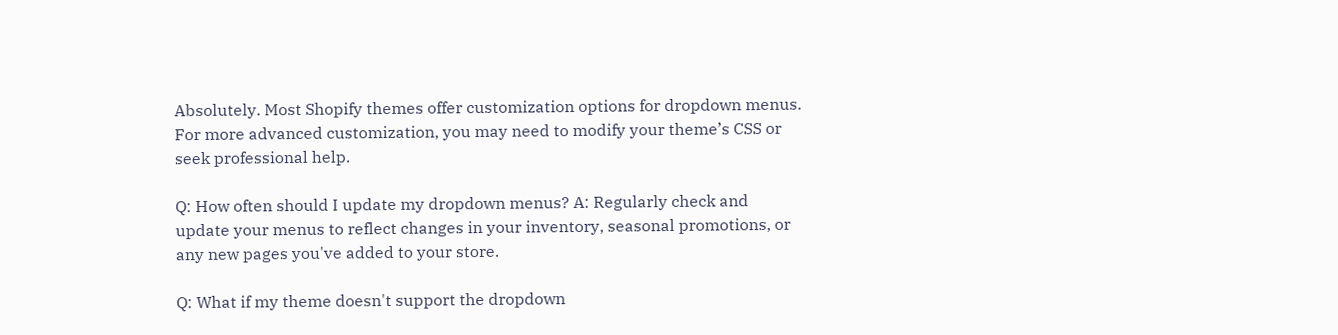Absolutely. Most Shopify themes offer customization options for dropdown menus. For more advanced customization, you may need to modify your theme’s CSS or seek professional help.

Q: How often should I update my dropdown menus? A: Regularly check and update your menus to reflect changes in your inventory, seasonal promotions, or any new pages you've added to your store.

Q: What if my theme doesn't support the dropdown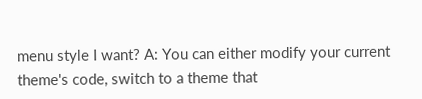menu style I want? A: You can either modify your current theme's code, switch to a theme that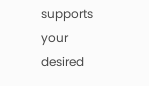supports your desired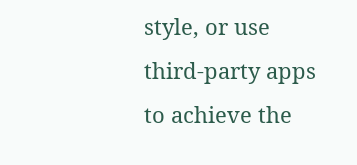style, or use third-party apps to achieve the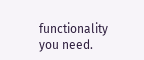functionality you need.